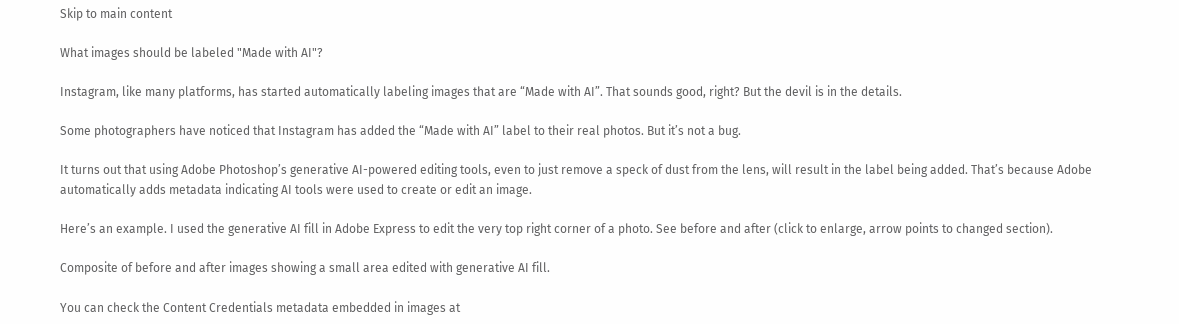Skip to main content

What images should be labeled "Made with AI"?

Instagram, like many platforms, has started automatically labeling images that are “Made with AI”. That sounds good, right? But the devil is in the details.

Some photographers have noticed that Instagram has added the “Made with AI” label to their real photos. But it’s not a bug.

It turns out that using Adobe Photoshop’s generative AI-powered editing tools, even to just remove a speck of dust from the lens, will result in the label being added. That’s because Adobe automatically adds metadata indicating AI tools were used to create or edit an image.

Here’s an example. I used the generative AI fill in Adobe Express to edit the very top right corner of a photo. See before and after (click to enlarge, arrow points to changed section).

Composite of before and after images showing a small area edited with generative AI fill.

You can check the Content Credentials metadata embedded in images at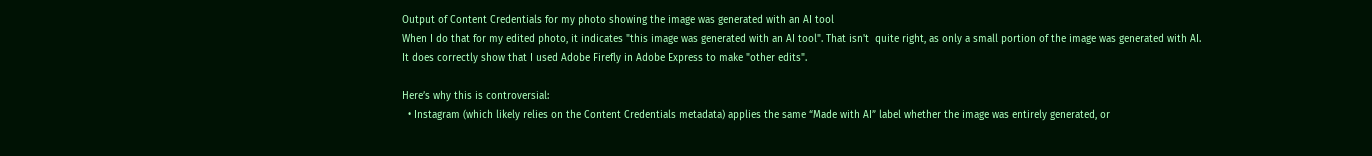Output of Content Credentials for my photo showing the image was generated with an AI tool
When I do that for my edited photo, it indicates "this image was generated with an AI tool". That isn't  quite right, as only a small portion of the image was generated with AI. It does correctly show that I used Adobe Firefly in Adobe Express to make "other edits".

Here’s why this is controversial:
  • Instagram (which likely relies on the Content Credentials metadata) applies the same “Made with AI” label whether the image was entirely generated, or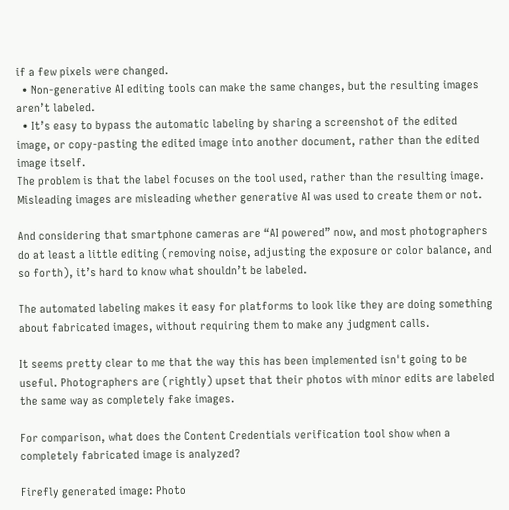if a few pixels were changed.
  • Non-generative AI editing tools can make the same changes, but the resulting images aren’t labeled.
  • It’s easy to bypass the automatic labeling by sharing a screenshot of the edited image, or copy-pasting the edited image into another document, rather than the edited image itself.
The problem is that the label focuses on the tool used, rather than the resulting image. Misleading images are misleading whether generative AI was used to create them or not.

And considering that smartphone cameras are “AI powered” now, and most photographers do at least a little editing (removing noise, adjusting the exposure or color balance, and so forth), it’s hard to know what shouldn’t be labeled.

The automated labeling makes it easy for platforms to look like they are doing something about fabricated images, without requiring them to make any judgment calls.

It seems pretty clear to me that the way this has been implemented isn't going to be useful. Photographers are (rightly) upset that their photos with minor edits are labeled the same way as completely fake images.

For comparison, what does the Content Credentials verification tool show when a completely fabricated image is analyzed?

Firefly generated image: Photo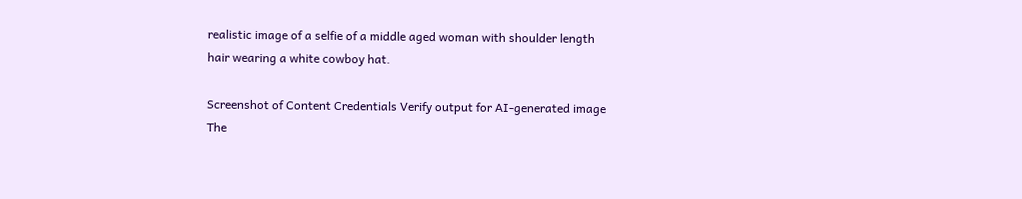realistic image of a selfie of a middle aged woman with shoulder length hair wearing a white cowboy hat.

Screenshot of Content Credentials Verify output for AI-generated image
The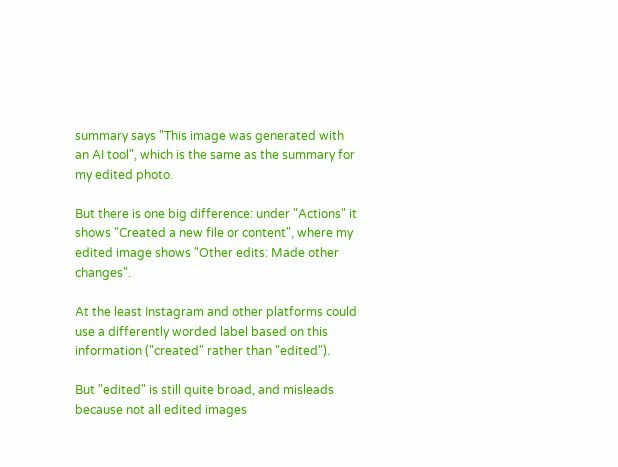summary says "This image was generated with an AI tool", which is the same as the summary for my edited photo.

But there is one big difference: under "Actions" it shows "Created a new file or content", where my edited image shows "Other edits: Made other changes".

At the least Instagram and other platforms could use a differently worded label based on this information ("created" rather than "edited").

But "edited" is still quite broad, and misleads because not all edited images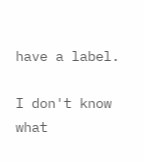have a label.

I don't know what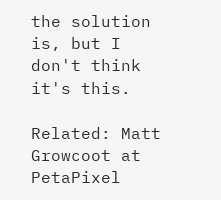the solution is, but I don't think it's this.

Related: Matt Growcoot at PetaPixel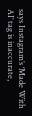says Instagram’s ‘Made With AI’ tag is inaccurate,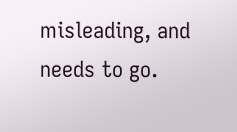misleading, and needs to go.